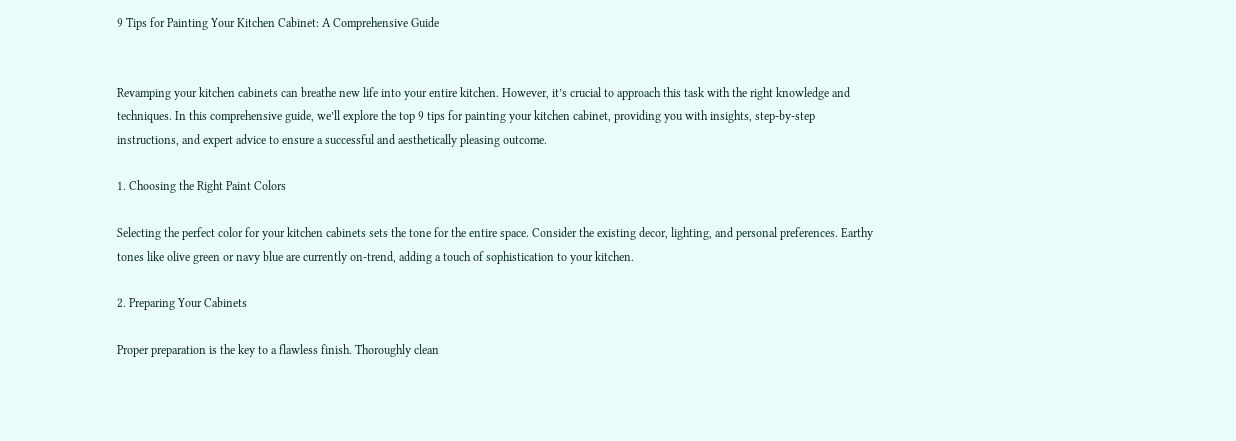9 Tips for Painting Your Kitchen Cabinet: A Comprehensive Guide


Revamping your kitchen cabinets can breathe new life into your entire kitchen. However, it’s crucial to approach this task with the right knowledge and techniques. In this comprehensive guide, we’ll explore the top 9 tips for painting your kitchen cabinet, providing you with insights, step-by-step instructions, and expert advice to ensure a successful and aesthetically pleasing outcome.

1. Choosing the Right Paint Colors

Selecting the perfect color for your kitchen cabinets sets the tone for the entire space. Consider the existing decor, lighting, and personal preferences. Earthy tones like olive green or navy blue are currently on-trend, adding a touch of sophistication to your kitchen.

2. Preparing Your Cabinets

Proper preparation is the key to a flawless finish. Thoroughly clean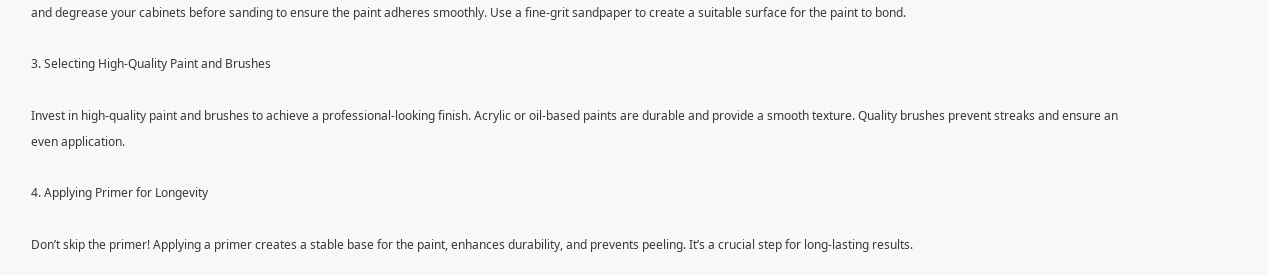and degrease your cabinets before sanding to ensure the paint adheres smoothly. Use a fine-grit sandpaper to create a suitable surface for the paint to bond.

3. Selecting High-Quality Paint and Brushes

Invest in high-quality paint and brushes to achieve a professional-looking finish. Acrylic or oil-based paints are durable and provide a smooth texture. Quality brushes prevent streaks and ensure an even application.

4. Applying Primer for Longevity

Don’t skip the primer! Applying a primer creates a stable base for the paint, enhances durability, and prevents peeling. It’s a crucial step for long-lasting results.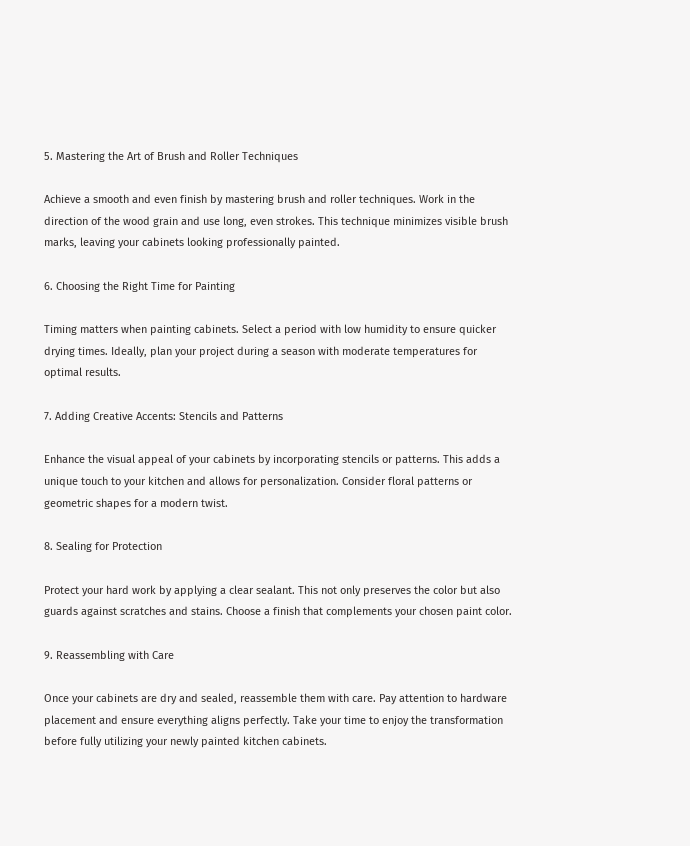5. Mastering the Art of Brush and Roller Techniques

Achieve a smooth and even finish by mastering brush and roller techniques. Work in the direction of the wood grain and use long, even strokes. This technique minimizes visible brush marks, leaving your cabinets looking professionally painted.

6. Choosing the Right Time for Painting

Timing matters when painting cabinets. Select a period with low humidity to ensure quicker drying times. Ideally, plan your project during a season with moderate temperatures for optimal results.

7. Adding Creative Accents: Stencils and Patterns

Enhance the visual appeal of your cabinets by incorporating stencils or patterns. This adds a unique touch to your kitchen and allows for personalization. Consider floral patterns or geometric shapes for a modern twist.

8. Sealing for Protection

Protect your hard work by applying a clear sealant. This not only preserves the color but also guards against scratches and stains. Choose a finish that complements your chosen paint color.

9. Reassembling with Care

Once your cabinets are dry and sealed, reassemble them with care. Pay attention to hardware placement and ensure everything aligns perfectly. Take your time to enjoy the transformation before fully utilizing your newly painted kitchen cabinets.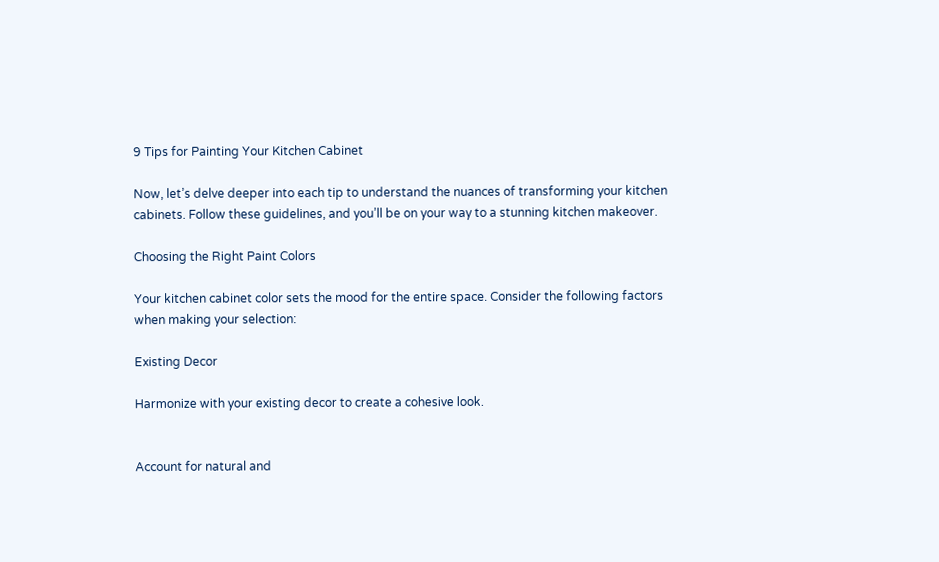9 Tips for Painting Your Kitchen Cabinet

Now, let’s delve deeper into each tip to understand the nuances of transforming your kitchen cabinets. Follow these guidelines, and you’ll be on your way to a stunning kitchen makeover.

Choosing the Right Paint Colors

Your kitchen cabinet color sets the mood for the entire space. Consider the following factors when making your selection:

Existing Decor

Harmonize with your existing decor to create a cohesive look.


Account for natural and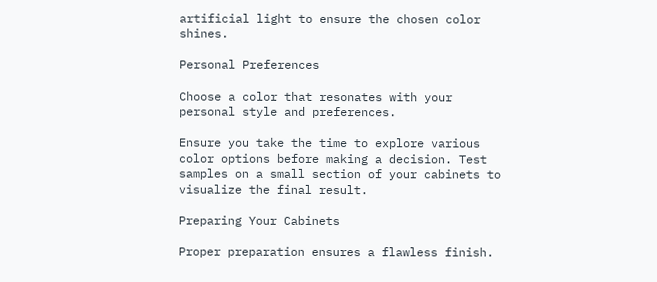artificial light to ensure the chosen color shines.

Personal Preferences

Choose a color that resonates with your personal style and preferences.

Ensure you take the time to explore various color options before making a decision. Test samples on a small section of your cabinets to visualize the final result.

Preparing Your Cabinets

Proper preparation ensures a flawless finish.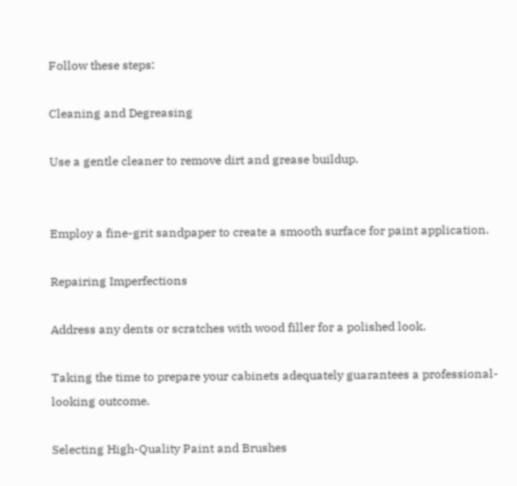Follow these steps:

Cleaning and Degreasing

Use a gentle cleaner to remove dirt and grease buildup.


Employ a fine-grit sandpaper to create a smooth surface for paint application.

Repairing Imperfections

Address any dents or scratches with wood filler for a polished look.

Taking the time to prepare your cabinets adequately guarantees a professional-looking outcome.

Selecting High-Quality Paint and Brushes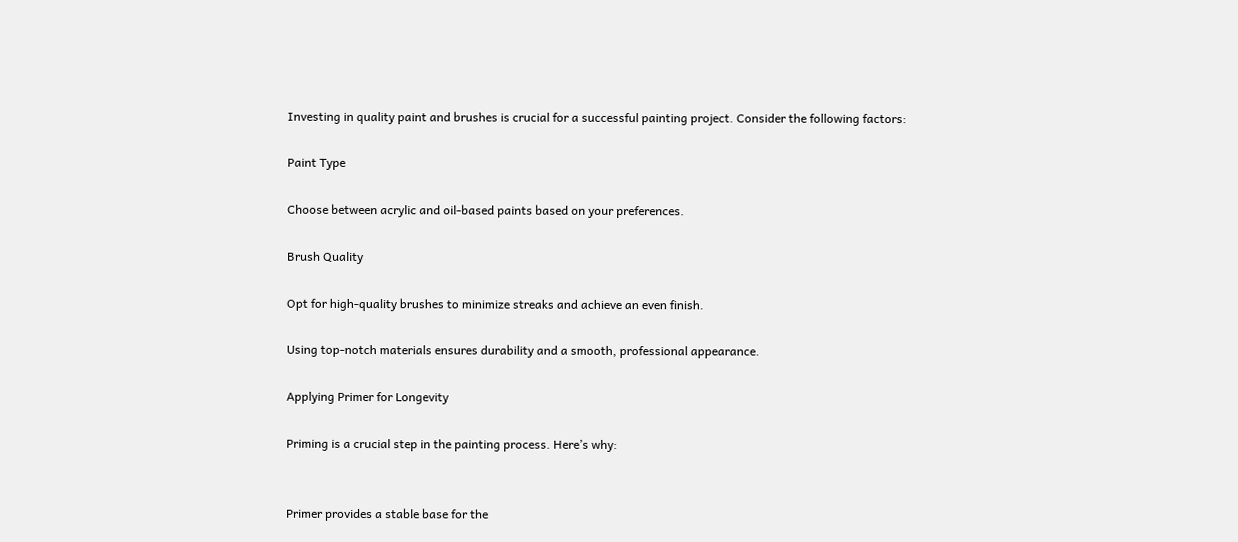Investing in quality paint and brushes is crucial for a successful painting project. Consider the following factors:

Paint Type

Choose between acrylic and oil-based paints based on your preferences.

Brush Quality

Opt for high-quality brushes to minimize streaks and achieve an even finish.

Using top-notch materials ensures durability and a smooth, professional appearance.

Applying Primer for Longevity

Priming is a crucial step in the painting process. Here’s why:


Primer provides a stable base for the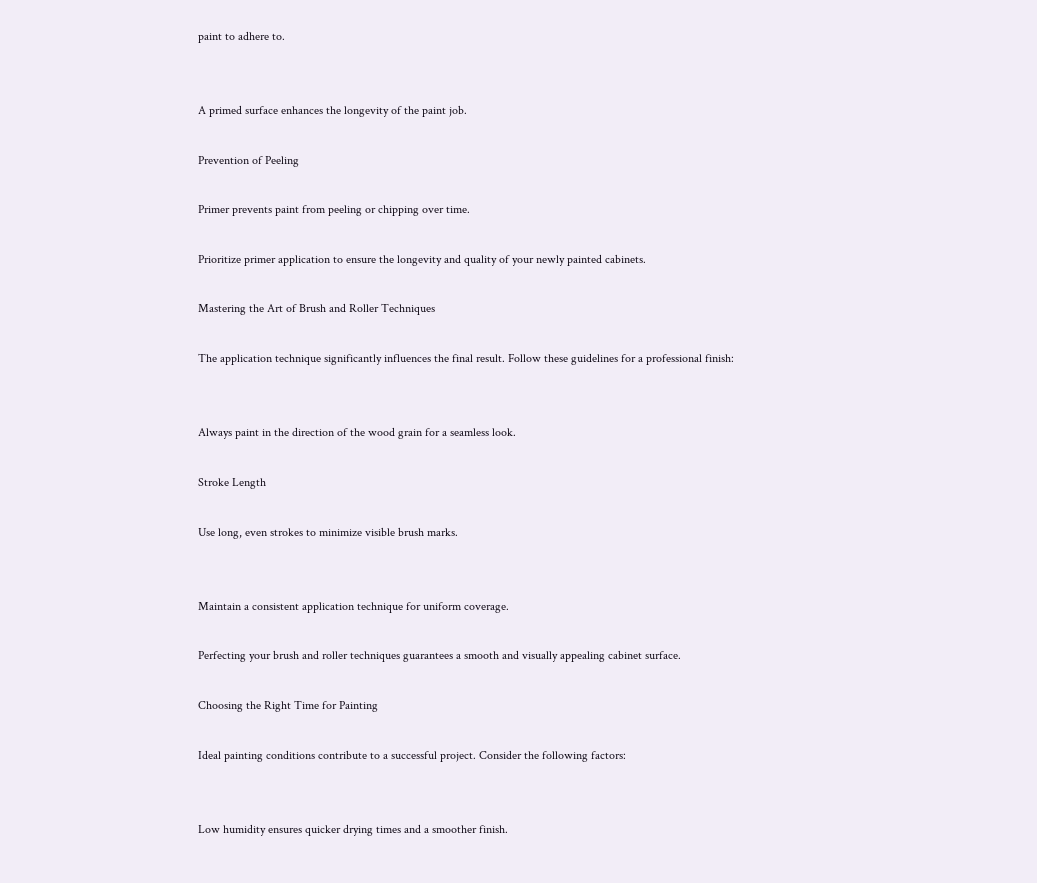paint to adhere to.


A primed surface enhances the longevity of the paint job.

Prevention of Peeling

Primer prevents paint from peeling or chipping over time.

Prioritize primer application to ensure the longevity and quality of your newly painted cabinets.

Mastering the Art of Brush and Roller Techniques

The application technique significantly influences the final result. Follow these guidelines for a professional finish:


Always paint in the direction of the wood grain for a seamless look.

Stroke Length

Use long, even strokes to minimize visible brush marks.


Maintain a consistent application technique for uniform coverage.

Perfecting your brush and roller techniques guarantees a smooth and visually appealing cabinet surface.

Choosing the Right Time for Painting

Ideal painting conditions contribute to a successful project. Consider the following factors:


Low humidity ensures quicker drying times and a smoother finish.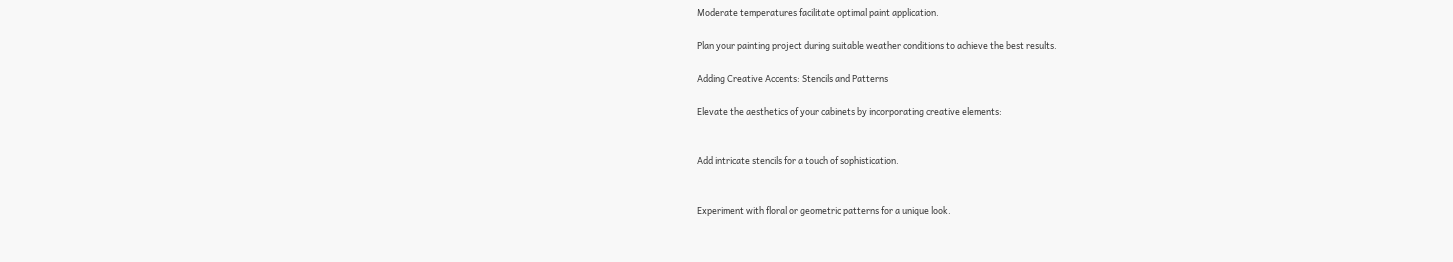Moderate temperatures facilitate optimal paint application.

Plan your painting project during suitable weather conditions to achieve the best results.

Adding Creative Accents: Stencils and Patterns

Elevate the aesthetics of your cabinets by incorporating creative elements:


Add intricate stencils for a touch of sophistication.


Experiment with floral or geometric patterns for a unique look.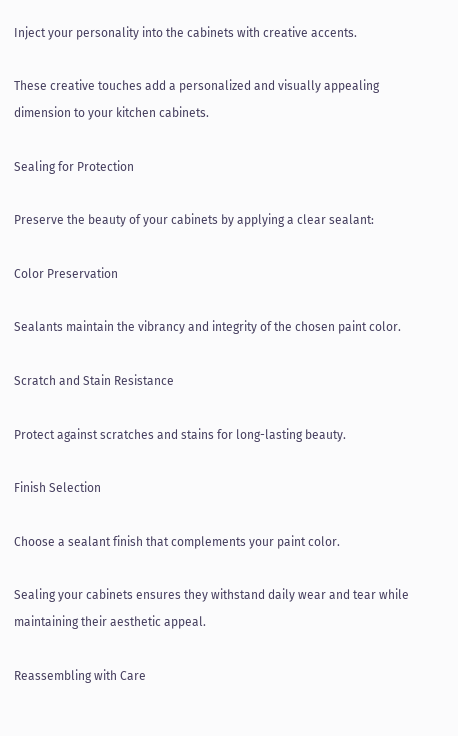Inject your personality into the cabinets with creative accents.

These creative touches add a personalized and visually appealing dimension to your kitchen cabinets.

Sealing for Protection

Preserve the beauty of your cabinets by applying a clear sealant:

Color Preservation

Sealants maintain the vibrancy and integrity of the chosen paint color.

Scratch and Stain Resistance

Protect against scratches and stains for long-lasting beauty.

Finish Selection

Choose a sealant finish that complements your paint color.

Sealing your cabinets ensures they withstand daily wear and tear while maintaining their aesthetic appeal.

Reassembling with Care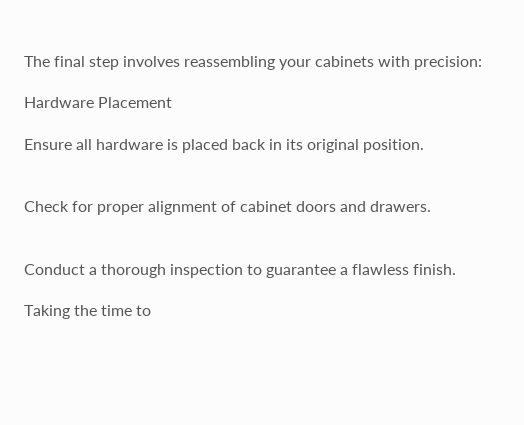The final step involves reassembling your cabinets with precision:

Hardware Placement

Ensure all hardware is placed back in its original position.


Check for proper alignment of cabinet doors and drawers.


Conduct a thorough inspection to guarantee a flawless finish.

Taking the time to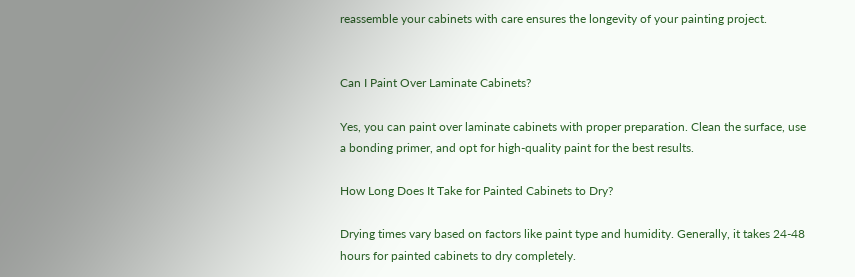reassemble your cabinets with care ensures the longevity of your painting project.


Can I Paint Over Laminate Cabinets?

Yes, you can paint over laminate cabinets with proper preparation. Clean the surface, use a bonding primer, and opt for high-quality paint for the best results.

How Long Does It Take for Painted Cabinets to Dry?

Drying times vary based on factors like paint type and humidity. Generally, it takes 24-48 hours for painted cabinets to dry completely.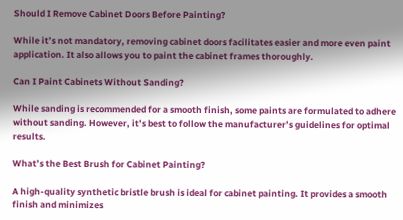Should I Remove Cabinet Doors Before Painting?

While it’s not mandatory, removing cabinet doors facilitates easier and more even paint application. It also allows you to paint the cabinet frames thoroughly.

Can I Paint Cabinets Without Sanding?

While sanding is recommended for a smooth finish, some paints are formulated to adhere without sanding. However, it’s best to follow the manufacturer’s guidelines for optimal results.

What’s the Best Brush for Cabinet Painting?

A high-quality synthetic bristle brush is ideal for cabinet painting. It provides a smooth finish and minimizes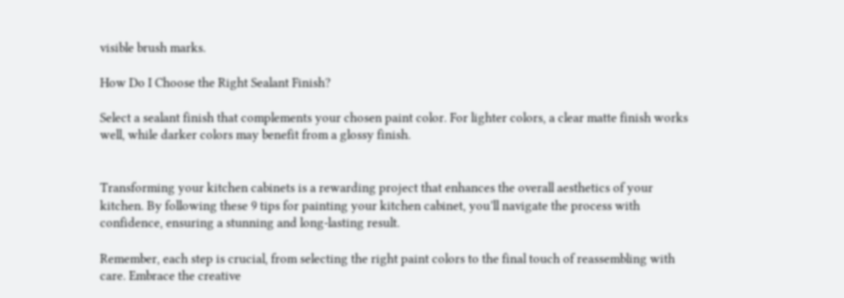visible brush marks.

How Do I Choose the Right Sealant Finish?

Select a sealant finish that complements your chosen paint color. For lighter colors, a clear matte finish works well, while darker colors may benefit from a glossy finish.


Transforming your kitchen cabinets is a rewarding project that enhances the overall aesthetics of your kitchen. By following these 9 tips for painting your kitchen cabinet, you’ll navigate the process with confidence, ensuring a stunning and long-lasting result.

Remember, each step is crucial, from selecting the right paint colors to the final touch of reassembling with care. Embrace the creative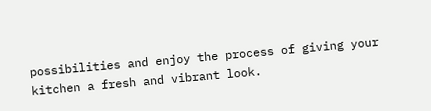possibilities and enjoy the process of giving your kitchen a fresh and vibrant look.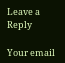Leave a Reply

Your email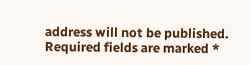address will not be published. Required fields are marked *